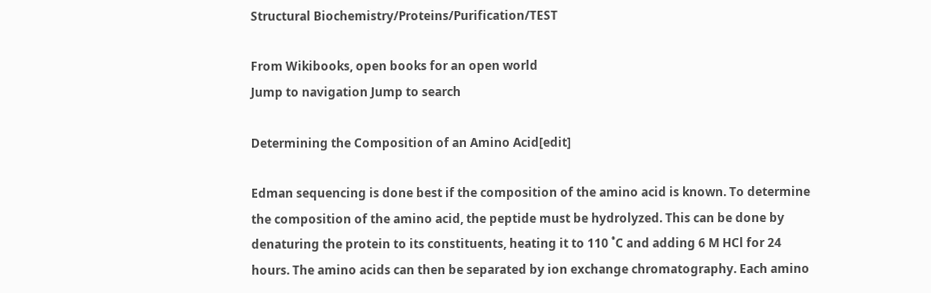Structural Biochemistry/Proteins/Purification/TEST

From Wikibooks, open books for an open world
Jump to navigation Jump to search

Determining the Composition of an Amino Acid[edit]

Edman sequencing is done best if the composition of the amino acid is known. To determine the composition of the amino acid, the peptide must be hydrolyzed. This can be done by denaturing the protein to its constituents, heating it to 110 ˚C and adding 6 M HCl for 24 hours. The amino acids can then be separated by ion exchange chromatography. Each amino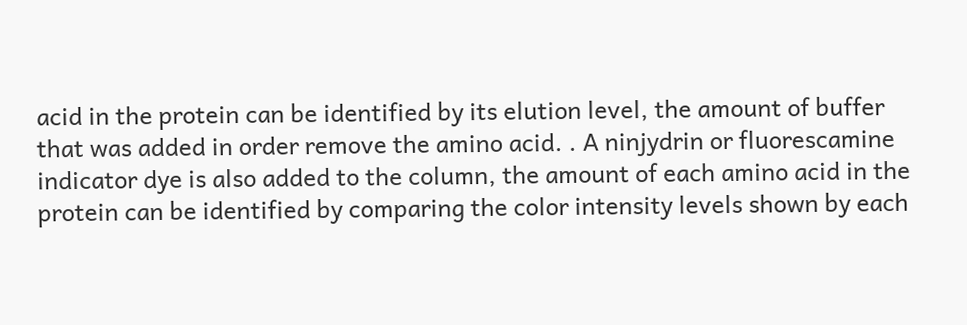acid in the protein can be identified by its elution level, the amount of buffer that was added in order remove the amino acid. . A ninjydrin or fluorescamine indicator dye is also added to the column, the amount of each amino acid in the protein can be identified by comparing the color intensity levels shown by each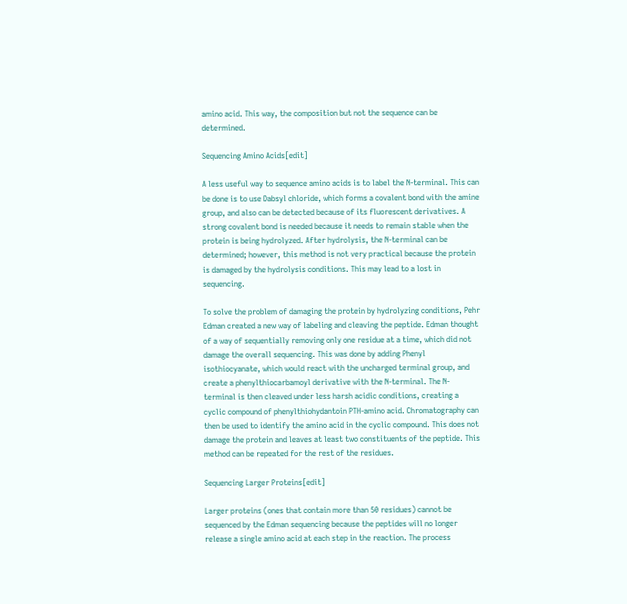amino acid. This way, the composition but not the sequence can be determined.

Sequencing Amino Acids[edit]

A less useful way to sequence amino acids is to label the N-terminal. This can be done is to use Dabsyl chloride, which forms a covalent bond with the amine group, and also can be detected because of its fluorescent derivatives. A strong covalent bond is needed because it needs to remain stable when the protein is being hydrolyzed. After hydrolysis, the N-terminal can be determined; however, this method is not very practical because the protein is damaged by the hydrolysis conditions. This may lead to a lost in sequencing.

To solve the problem of damaging the protein by hydrolyzing conditions, Pehr Edman created a new way of labeling and cleaving the peptide. Edman thought of a way of sequentially removing only one residue at a time, which did not damage the overall sequencing. This was done by adding Phenyl isothiocyanate, which would react with the uncharged terminal group, and create a phenylthiocarbamoyl derivative with the N-terminal. The N-terminal is then cleaved under less harsh acidic conditions, creating a cyclic compound of phenylthiohydantoin PTH-amino acid. Chromatography can then be used to identify the amino acid in the cyclic compound. This does not damage the protein and leaves at least two constituents of the peptide. This method can be repeated for the rest of the residues.

Sequencing Larger Proteins[edit]

Larger proteins (ones that contain more than 50 residues) cannot be sequenced by the Edman sequencing because the peptides will no longer release a single amino acid at each step in the reaction. The process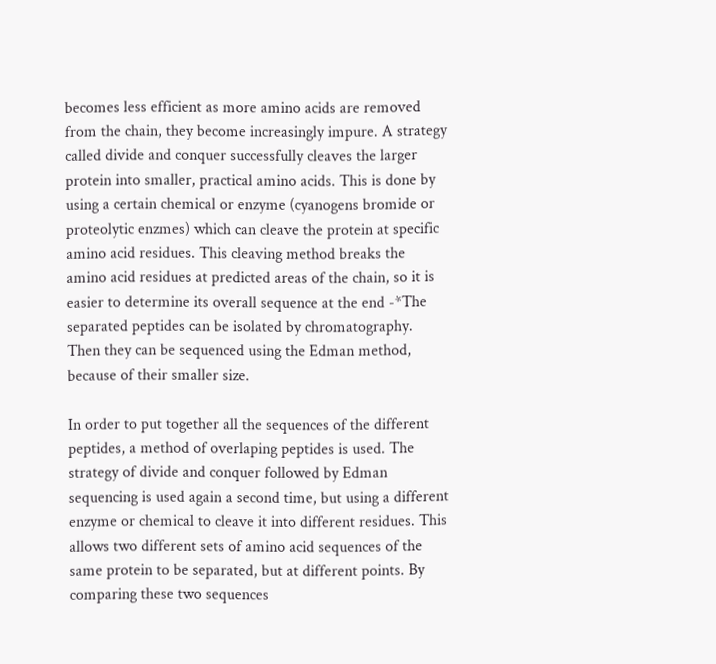becomes less efficient as more amino acids are removed from the chain, they become increasingly impure. A strategy called divide and conquer successfully cleaves the larger protein into smaller, practical amino acids. This is done by using a certain chemical or enzyme (cyanogens bromide or proteolytic enzmes) which can cleave the protein at specific amino acid residues. This cleaving method breaks the amino acid residues at predicted areas of the chain, so it is easier to determine its overall sequence at the end -*The separated peptides can be isolated by chromatography. Then they can be sequenced using the Edman method, because of their smaller size.

In order to put together all the sequences of the different peptides, a method of overlaping peptides is used. The strategy of divide and conquer followed by Edman sequencing is used again a second time, but using a different enzyme or chemical to cleave it into different residues. This allows two different sets of amino acid sequences of the same protein to be separated, but at different points. By comparing these two sequences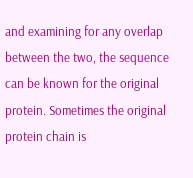and examining for any overlap between the two, the sequence can be known for the original protein. Sometimes the original protein chain is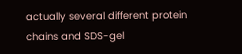actually several different protein chains and SDS-gel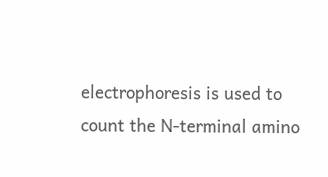electrophoresis is used to count the N-terminal amino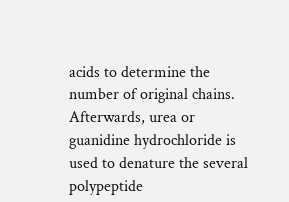acids to determine the number of original chains. Afterwards, urea or guanidine hydrochloride is used to denature the several polypeptide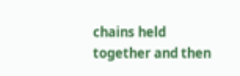chains held together and then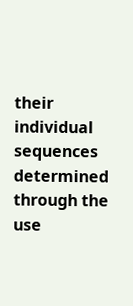their individual sequences determined through the use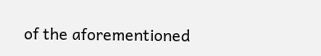of the aforementioned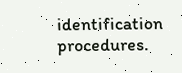identification procedures.